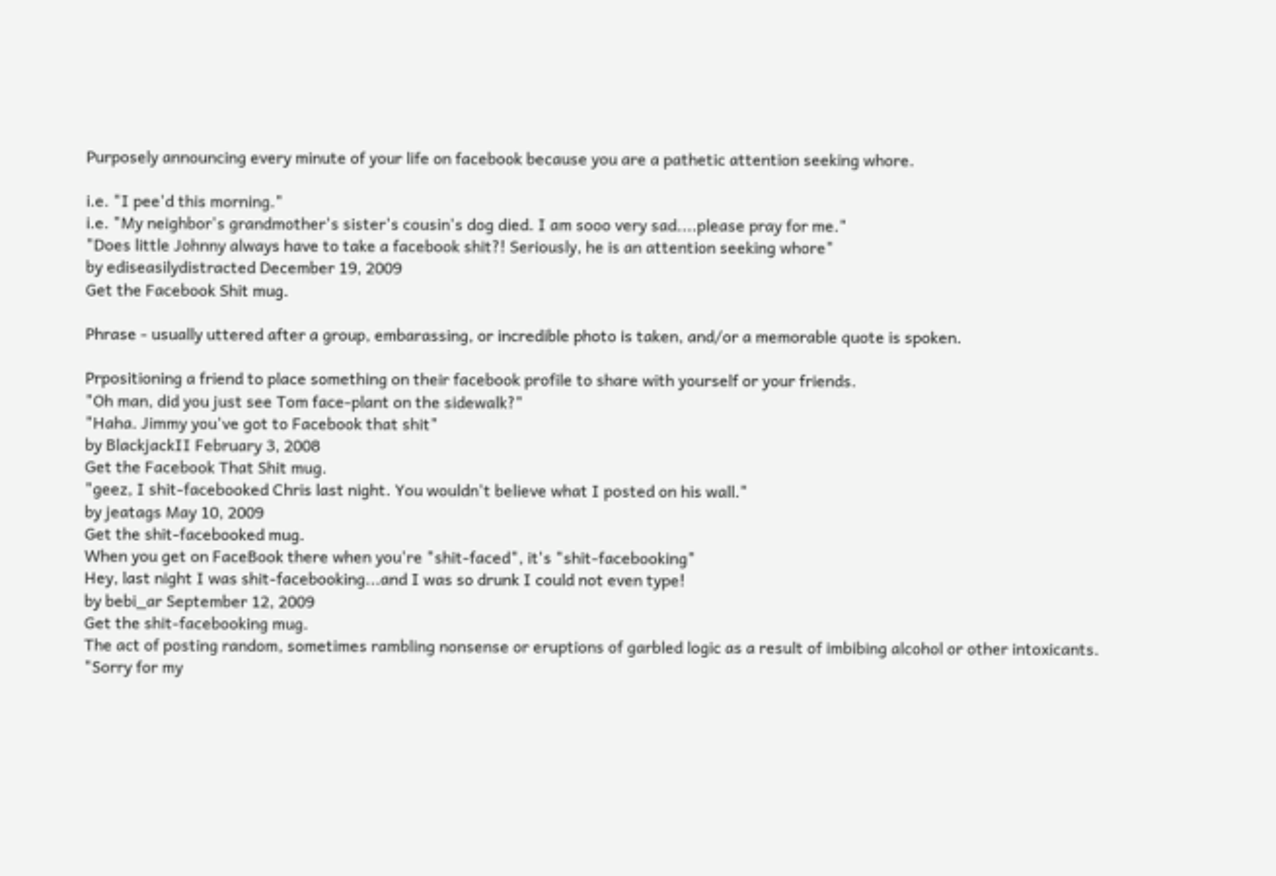Purposely announcing every minute of your life on facebook because you are a pathetic attention seeking whore.

i.e. "I pee'd this morning."
i.e. "My neighbor's grandmother's sister's cousin's dog died. I am sooo very sad....please pray for me."
"Does little Johnny always have to take a facebook shit?! Seriously, he is an attention seeking whore"
by ediseasilydistracted December 19, 2009
Get the Facebook Shit mug.

Phrase - usually uttered after a group, embarassing, or incredible photo is taken, and/or a memorable quote is spoken.

Prpositioning a friend to place something on their facebook profile to share with yourself or your friends.
"Oh man, did you just see Tom face-plant on the sidewalk?"
"Haha. Jimmy you've got to Facebook that shit"
by BlackjackII February 3, 2008
Get the Facebook That Shit mug.
"geez, I shit-facebooked Chris last night. You wouldn't believe what I posted on his wall."
by jeatags May 10, 2009
Get the shit-facebooked mug.
When you get on FaceBook there when you're "shit-faced", it's "shit-facebooking"
Hey, last night I was shit-facebooking...and I was so drunk I could not even type!
by bebi_ar September 12, 2009
Get the shit-facebooking mug.
The act of posting random, sometimes rambling nonsense or eruptions of garbled logic as a result of imbibing alcohol or other intoxicants.
"Sorry for my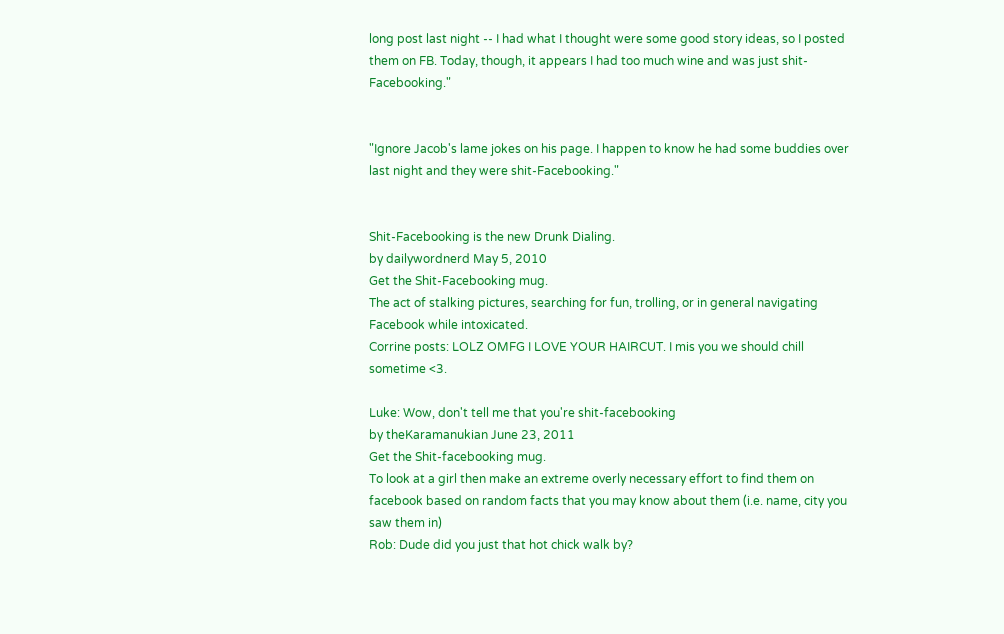long post last night -- I had what I thought were some good story ideas, so I posted them on FB. Today, though, it appears I had too much wine and was just shit-Facebooking."


"Ignore Jacob's lame jokes on his page. I happen to know he had some buddies over last night and they were shit-Facebooking."


Shit-Facebooking is the new Drunk Dialing.
by dailywordnerd May 5, 2010
Get the Shit-Facebooking mug.
The act of stalking pictures, searching for fun, trolling, or in general navigating Facebook while intoxicated.
Corrine posts: LOLZ OMFG I LOVE YOUR HAIRCUT. I mis you we should chill sometime <3.

Luke: Wow, don't tell me that you're shit-facebooking
by theKaramanukian June 23, 2011
Get the Shit-facebooking mug.
To look at a girl then make an extreme overly necessary effort to find them on facebook based on random facts that you may know about them (i.e. name, city you saw them in)
Rob: Dude did you just that hot chick walk by?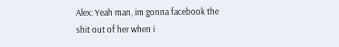Alex: Yeah man, im gonna facebook the shit out of her when i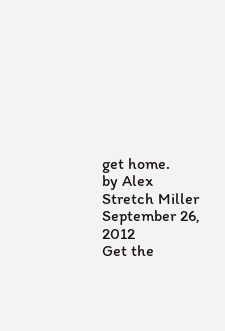get home.
by Alex Stretch Miller September 26, 2012
Get the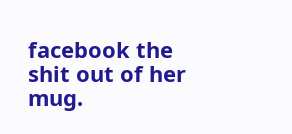facebook the shit out of her mug.